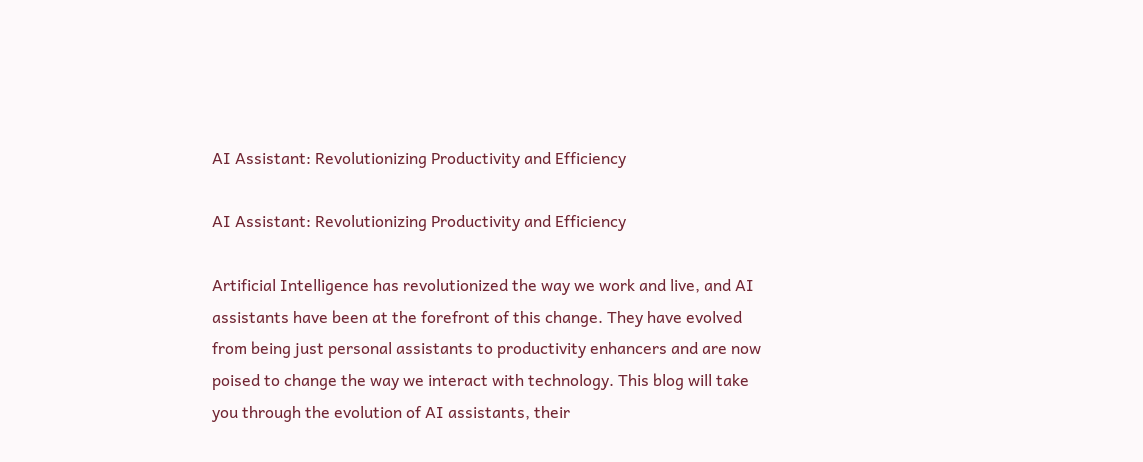AI Assistant: Revolutionizing Productivity and Efficiency

AI Assistant: Revolutionizing Productivity and Efficiency

Artificial Intelligence has revolutionized the way we work and live, and AI assistants have been at the forefront of this change. They have evolved from being just personal assistants to productivity enhancers and are now poised to change the way we interact with technology. This blog will take you through the evolution of AI assistants, their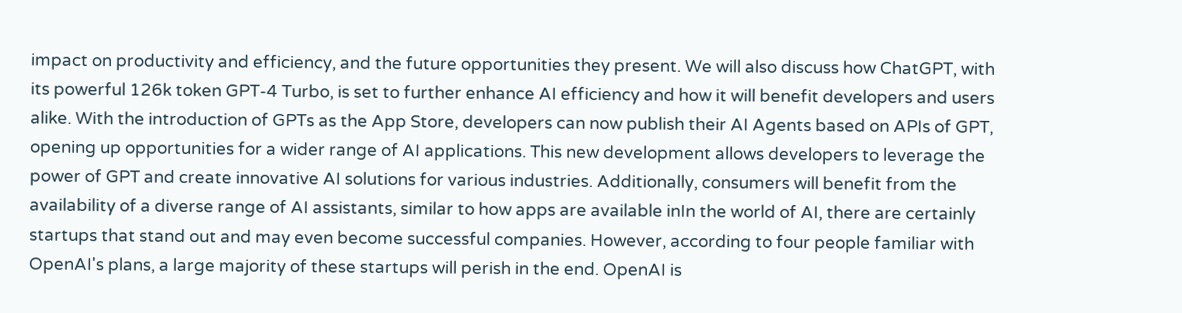impact on productivity and efficiency, and the future opportunities they present. We will also discuss how ChatGPT, with its powerful 126k token GPT-4 Turbo, is set to further enhance AI efficiency and how it will benefit developers and users alike. With the introduction of GPTs as the App Store, developers can now publish their AI Agents based on APIs of GPT, opening up opportunities for a wider range of AI applications. This new development allows developers to leverage the power of GPT and create innovative AI solutions for various industries. Additionally, consumers will benefit from the availability of a diverse range of AI assistants, similar to how apps are available inIn the world of AI, there are certainly startups that stand out and may even become successful companies. However, according to four people familiar with OpenAI's plans, a large majority of these startups will perish in the end. OpenAI is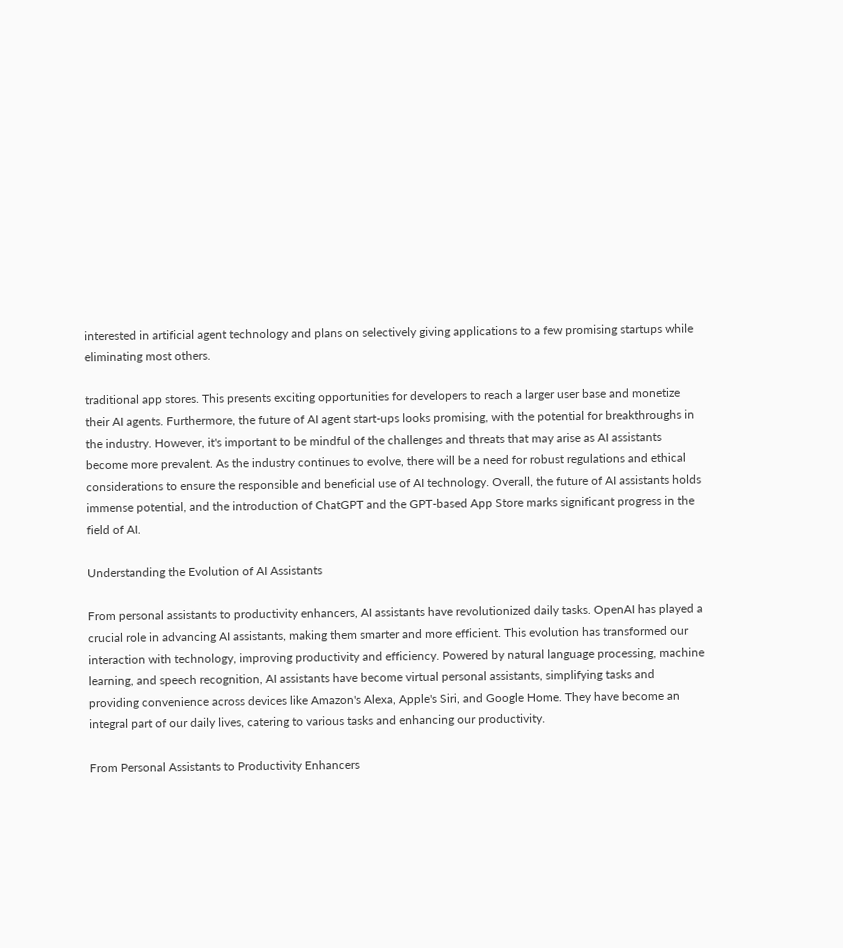interested in artificial agent technology and plans on selectively giving applications to a few promising startups while eliminating most others.

traditional app stores. This presents exciting opportunities for developers to reach a larger user base and monetize their AI agents. Furthermore, the future of AI agent start-ups looks promising, with the potential for breakthroughs in the industry. However, it's important to be mindful of the challenges and threats that may arise as AI assistants become more prevalent. As the industry continues to evolve, there will be a need for robust regulations and ethical considerations to ensure the responsible and beneficial use of AI technology. Overall, the future of AI assistants holds immense potential, and the introduction of ChatGPT and the GPT-based App Store marks significant progress in the field of AI.

Understanding the Evolution of AI Assistants

From personal assistants to productivity enhancers, AI assistants have revolutionized daily tasks. OpenAI has played a crucial role in advancing AI assistants, making them smarter and more efficient. This evolution has transformed our interaction with technology, improving productivity and efficiency. Powered by natural language processing, machine learning, and speech recognition, AI assistants have become virtual personal assistants, simplifying tasks and providing convenience across devices like Amazon's Alexa, Apple's Siri, and Google Home. They have become an integral part of our daily lives, catering to various tasks and enhancing our productivity.

From Personal Assistants to Productivity Enhancers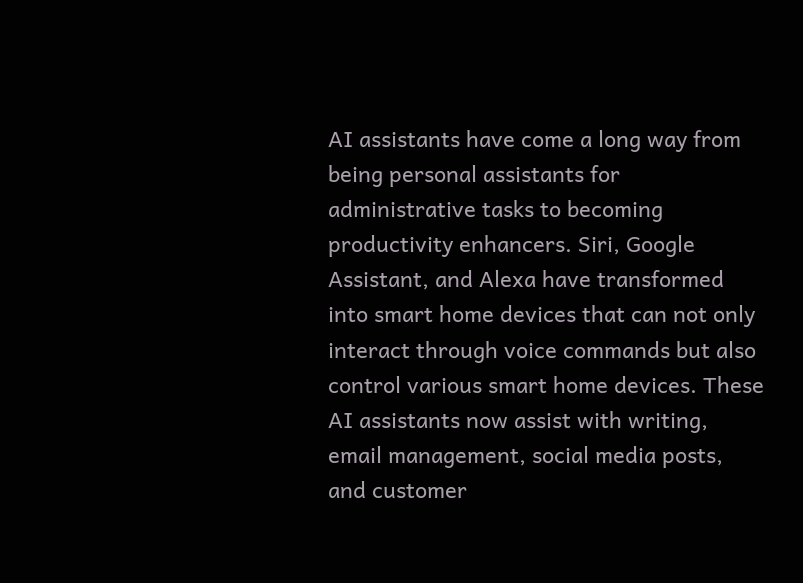AI assistants have come a long way from being personal assistants for administrative tasks to becoming productivity enhancers. Siri, Google Assistant, and Alexa have transformed into smart home devices that can not only interact through voice commands but also control various smart home devices. These AI assistants now assist with writing, email management, social media posts, and customer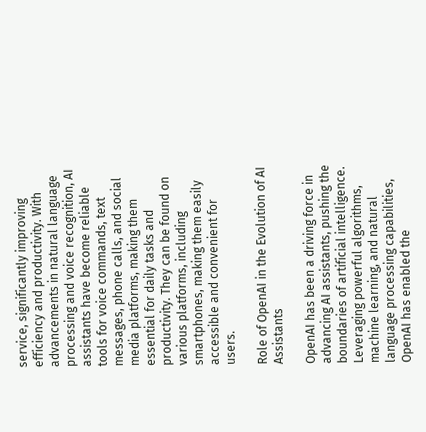service, significantly improving efficiency and productivity. With advancements in natural language processing and voice recognition, AI assistants have become reliable tools for voice commands, text messages, phone calls, and social media platforms, making them essential for daily tasks and productivity. They can be found on various platforms, including smartphones, making them easily accessible and convenient for users.

Role of OpenAI in the Evolution of AI Assistants

OpenAI has been a driving force in advancing AI assistants, pushing the boundaries of artificial intelligence. Leveraging powerful algorithms, machine learning, and natural language processing capabilities, OpenAI has enabled the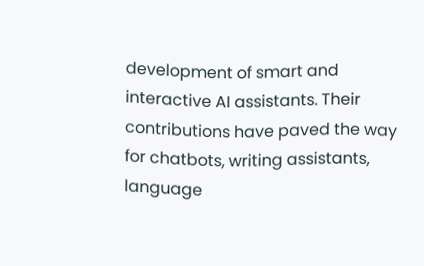development of smart and interactive AI assistants. Their contributions have paved the way for chatbots, writing assistants, language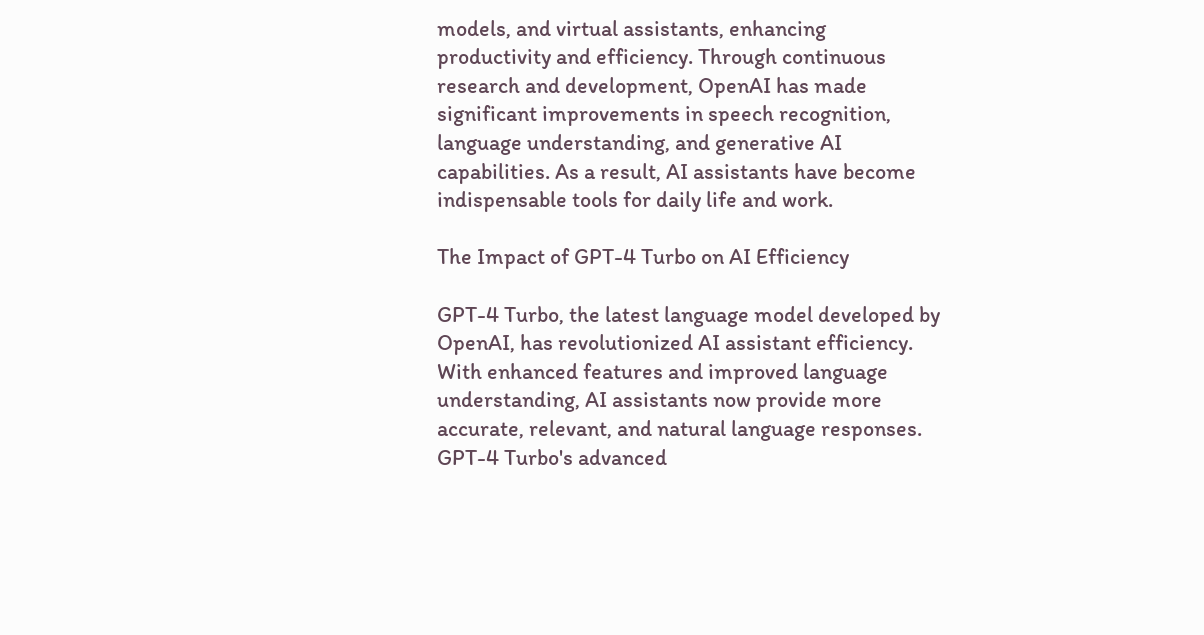models, and virtual assistants, enhancing productivity and efficiency. Through continuous research and development, OpenAI has made significant improvements in speech recognition, language understanding, and generative AI capabilities. As a result, AI assistants have become indispensable tools for daily life and work.

The Impact of GPT-4 Turbo on AI Efficiency

GPT-4 Turbo, the latest language model developed by OpenAI, has revolutionized AI assistant efficiency. With enhanced features and improved language understanding, AI assistants now provide more accurate, relevant, and natural language responses. GPT-4 Turbo's advanced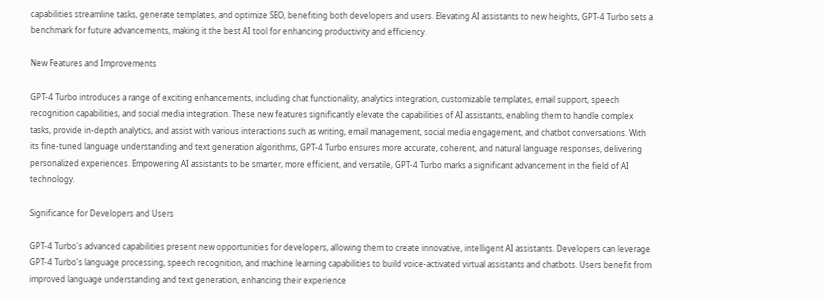capabilities streamline tasks, generate templates, and optimize SEO, benefiting both developers and users. Elevating AI assistants to new heights, GPT-4 Turbo sets a benchmark for future advancements, making it the best AI tool for enhancing productivity and efficiency.

New Features and Improvements

GPT-4 Turbo introduces a range of exciting enhancements, including chat functionality, analytics integration, customizable templates, email support, speech recognition capabilities, and social media integration. These new features significantly elevate the capabilities of AI assistants, enabling them to handle complex tasks, provide in-depth analytics, and assist with various interactions such as writing, email management, social media engagement, and chatbot conversations. With its fine-tuned language understanding and text generation algorithms, GPT-4 Turbo ensures more accurate, coherent, and natural language responses, delivering personalized experiences. Empowering AI assistants to be smarter, more efficient, and versatile, GPT-4 Turbo marks a significant advancement in the field of AI technology.

Significance for Developers and Users

GPT-4 Turbo's advanced capabilities present new opportunities for developers, allowing them to create innovative, intelligent AI assistants. Developers can leverage GPT-4 Turbo's language processing, speech recognition, and machine learning capabilities to build voice-activated virtual assistants and chatbots. Users benefit from improved language understanding and text generation, enhancing their experience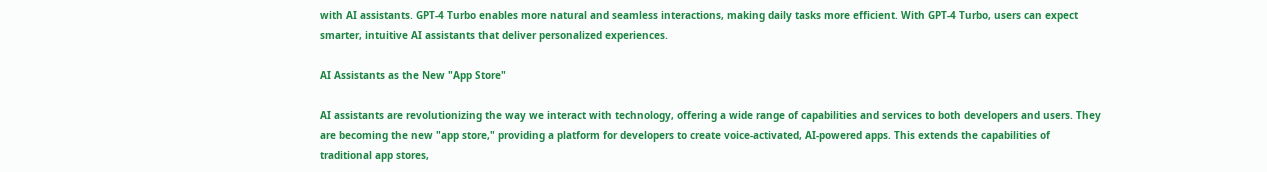with AI assistants. GPT-4 Turbo enables more natural and seamless interactions, making daily tasks more efficient. With GPT-4 Turbo, users can expect smarter, intuitive AI assistants that deliver personalized experiences.

AI Assistants as the New "App Store"

AI assistants are revolutionizing the way we interact with technology, offering a wide range of capabilities and services to both developers and users. They are becoming the new "app store," providing a platform for developers to create voice-activated, AI-powered apps. This extends the capabilities of traditional app stores,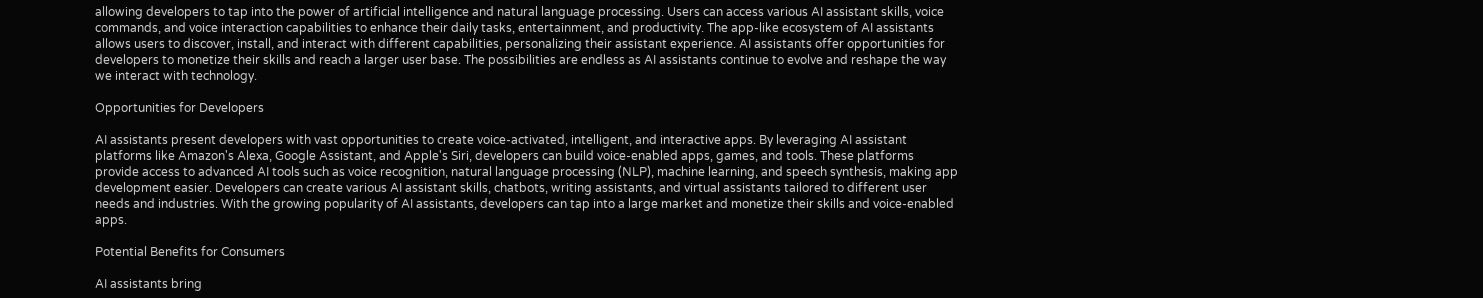allowing developers to tap into the power of artificial intelligence and natural language processing. Users can access various AI assistant skills, voice commands, and voice interaction capabilities to enhance their daily tasks, entertainment, and productivity. The app-like ecosystem of AI assistants allows users to discover, install, and interact with different capabilities, personalizing their assistant experience. AI assistants offer opportunities for developers to monetize their skills and reach a larger user base. The possibilities are endless as AI assistants continue to evolve and reshape the way we interact with technology.

Opportunities for Developers

AI assistants present developers with vast opportunities to create voice-activated, intelligent, and interactive apps. By leveraging AI assistant platforms like Amazon's Alexa, Google Assistant, and Apple's Siri, developers can build voice-enabled apps, games, and tools. These platforms provide access to advanced AI tools such as voice recognition, natural language processing (NLP), machine learning, and speech synthesis, making app development easier. Developers can create various AI assistant skills, chatbots, writing assistants, and virtual assistants tailored to different user needs and industries. With the growing popularity of AI assistants, developers can tap into a large market and monetize their skills and voice-enabled apps.

Potential Benefits for Consumers

AI assistants bring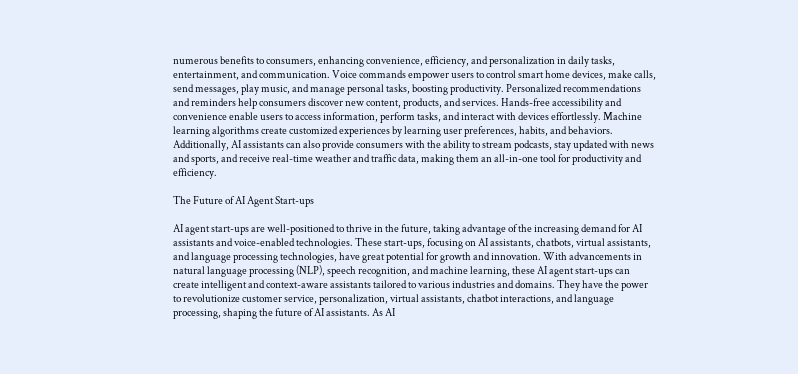numerous benefits to consumers, enhancing convenience, efficiency, and personalization in daily tasks, entertainment, and communication. Voice commands empower users to control smart home devices, make calls, send messages, play music, and manage personal tasks, boosting productivity. Personalized recommendations and reminders help consumers discover new content, products, and services. Hands-free accessibility and convenience enable users to access information, perform tasks, and interact with devices effortlessly. Machine learning algorithms create customized experiences by learning user preferences, habits, and behaviors. Additionally, AI assistants can also provide consumers with the ability to stream podcasts, stay updated with news and sports, and receive real-time weather and traffic data, making them an all-in-one tool for productivity and efficiency.

The Future of AI Agent Start-ups

AI agent start-ups are well-positioned to thrive in the future, taking advantage of the increasing demand for AI assistants and voice-enabled technologies. These start-ups, focusing on AI assistants, chatbots, virtual assistants, and language processing technologies, have great potential for growth and innovation. With advancements in natural language processing (NLP), speech recognition, and machine learning, these AI agent start-ups can create intelligent and context-aware assistants tailored to various industries and domains. They have the power to revolutionize customer service, personalization, virtual assistants, chatbot interactions, and language processing, shaping the future of AI assistants. As AI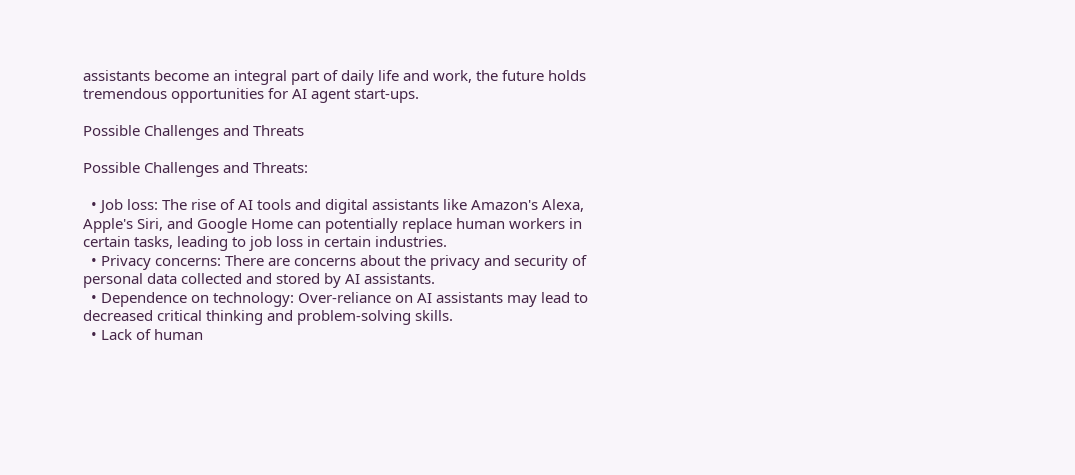assistants become an integral part of daily life and work, the future holds tremendous opportunities for AI agent start-ups.

Possible Challenges and Threats

Possible Challenges and Threats:

  • Job loss: The rise of AI tools and digital assistants like Amazon's Alexa, Apple's Siri, and Google Home can potentially replace human workers in certain tasks, leading to job loss in certain industries.
  • Privacy concerns: There are concerns about the privacy and security of personal data collected and stored by AI assistants.
  • Dependence on technology: Over-reliance on AI assistants may lead to decreased critical thinking and problem-solving skills.
  • Lack of human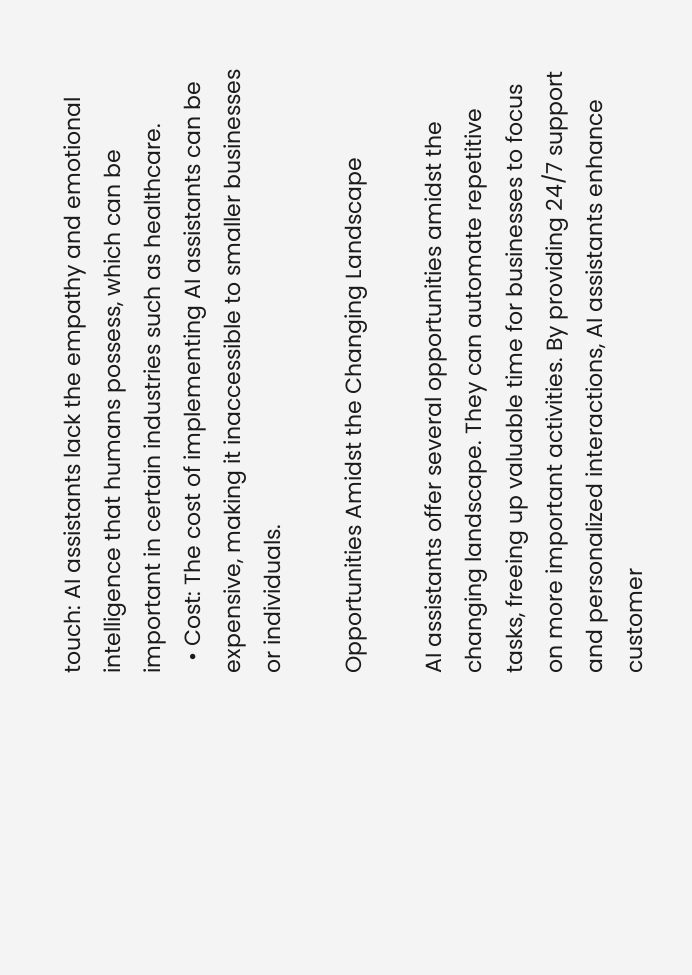touch: AI assistants lack the empathy and emotional intelligence that humans possess, which can be important in certain industries such as healthcare.
  • Cost: The cost of implementing AI assistants can be expensive, making it inaccessible to smaller businesses or individuals.

Opportunities Amidst the Changing Landscape

AI assistants offer several opportunities amidst the changing landscape. They can automate repetitive tasks, freeing up valuable time for businesses to focus on more important activities. By providing 24/7 support and personalized interactions, AI assistants enhance customer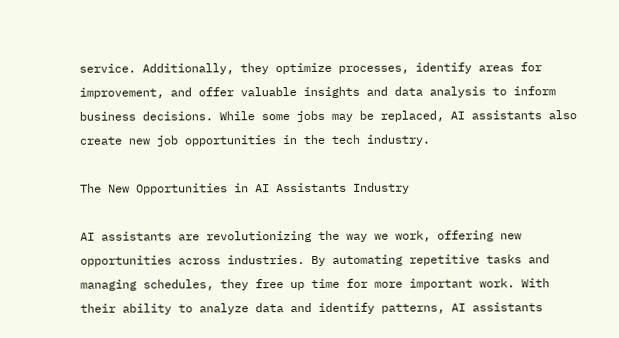service. Additionally, they optimize processes, identify areas for improvement, and offer valuable insights and data analysis to inform business decisions. While some jobs may be replaced, AI assistants also create new job opportunities in the tech industry.

The New Opportunities in AI Assistants Industry

AI assistants are revolutionizing the way we work, offering new opportunities across industries. By automating repetitive tasks and managing schedules, they free up time for more important work. With their ability to analyze data and identify patterns, AI assistants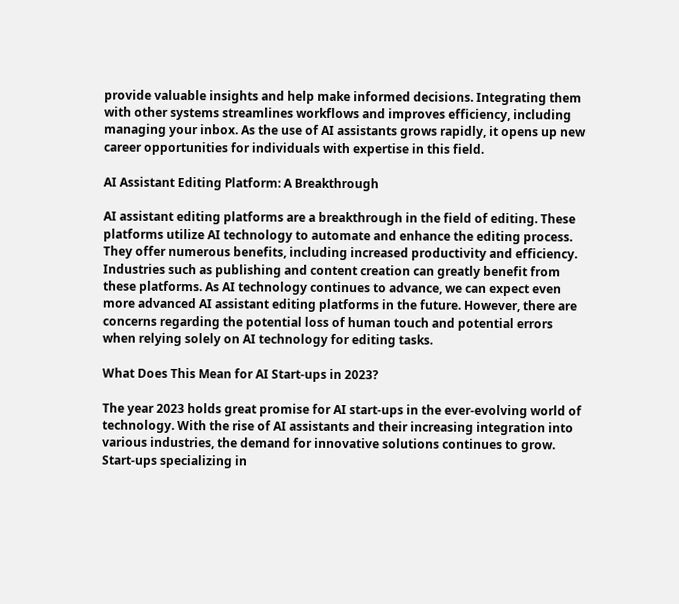provide valuable insights and help make informed decisions. Integrating them with other systems streamlines workflows and improves efficiency, including managing your inbox. As the use of AI assistants grows rapidly, it opens up new career opportunities for individuals with expertise in this field.

AI Assistant Editing Platform: A Breakthrough

AI assistant editing platforms are a breakthrough in the field of editing. These platforms utilize AI technology to automate and enhance the editing process. They offer numerous benefits, including increased productivity and efficiency. Industries such as publishing and content creation can greatly benefit from these platforms. As AI technology continues to advance, we can expect even more advanced AI assistant editing platforms in the future. However, there are concerns regarding the potential loss of human touch and potential errors when relying solely on AI technology for editing tasks.

What Does This Mean for AI Start-ups in 2023?

The year 2023 holds great promise for AI start-ups in the ever-evolving world of technology. With the rise of AI assistants and their increasing integration into various industries, the demand for innovative solutions continues to grow. Start-ups specializing in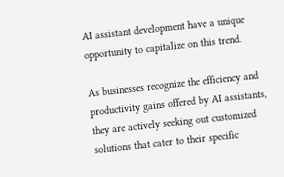AI assistant development have a unique opportunity to capitalize on this trend.

As businesses recognize the efficiency and productivity gains offered by AI assistants, they are actively seeking out customized solutions that cater to their specific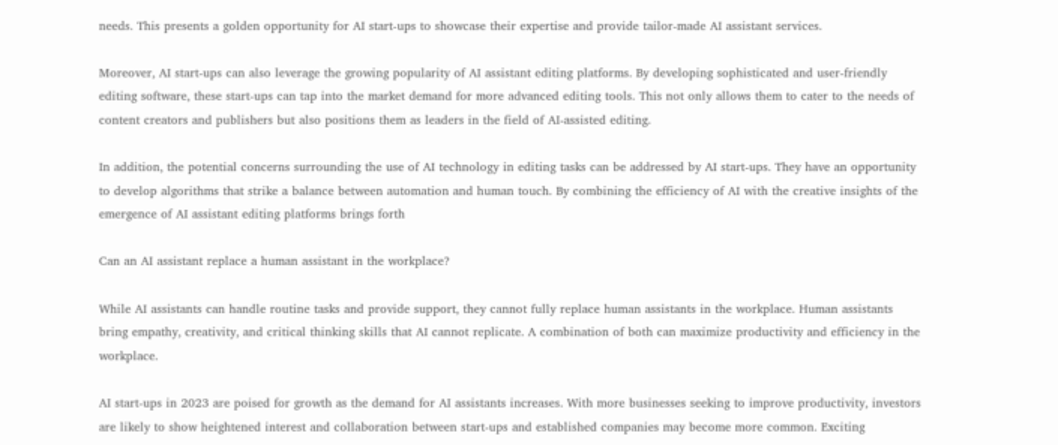needs. This presents a golden opportunity for AI start-ups to showcase their expertise and provide tailor-made AI assistant services.

Moreover, AI start-ups can also leverage the growing popularity of AI assistant editing platforms. By developing sophisticated and user-friendly editing software, these start-ups can tap into the market demand for more advanced editing tools. This not only allows them to cater to the needs of content creators and publishers but also positions them as leaders in the field of AI-assisted editing.

In addition, the potential concerns surrounding the use of AI technology in editing tasks can be addressed by AI start-ups. They have an opportunity to develop algorithms that strike a balance between automation and human touch. By combining the efficiency of AI with the creative insights of the emergence of AI assistant editing platforms brings forth

Can an AI assistant replace a human assistant in the workplace?

While AI assistants can handle routine tasks and provide support, they cannot fully replace human assistants in the workplace. Human assistants bring empathy, creativity, and critical thinking skills that AI cannot replicate. A combination of both can maximize productivity and efficiency in the workplace.

AI start-ups in 2023 are poised for growth as the demand for AI assistants increases. With more businesses seeking to improve productivity, investors are likely to show heightened interest and collaboration between start-ups and established companies may become more common. Exciting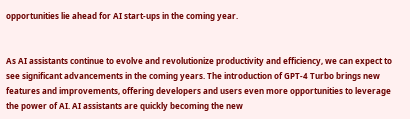opportunities lie ahead for AI start-ups in the coming year.


As AI assistants continue to evolve and revolutionize productivity and efficiency, we can expect to see significant advancements in the coming years. The introduction of GPT-4 Turbo brings new features and improvements, offering developers and users even more opportunities to leverage the power of AI. AI assistants are quickly becoming the new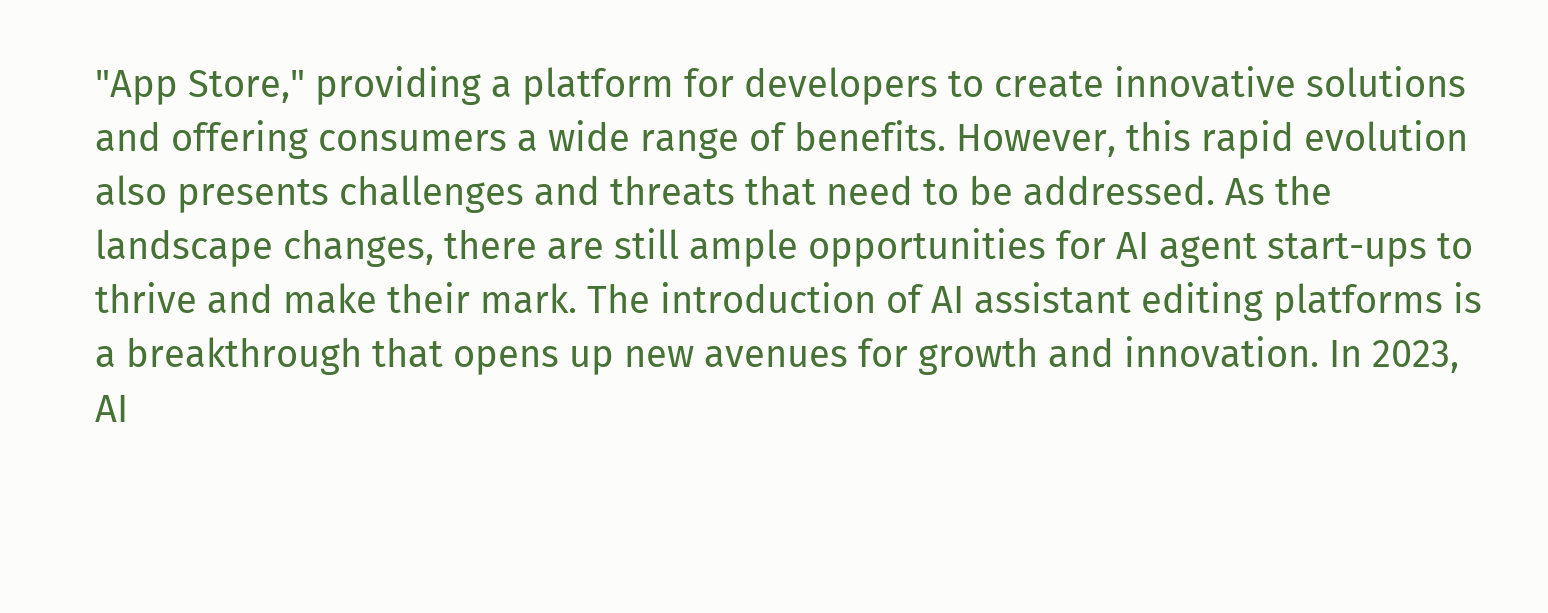"App Store," providing a platform for developers to create innovative solutions and offering consumers a wide range of benefits. However, this rapid evolution also presents challenges and threats that need to be addressed. As the landscape changes, there are still ample opportunities for AI agent start-ups to thrive and make their mark. The introduction of AI assistant editing platforms is a breakthrough that opens up new avenues for growth and innovation. In 2023, AI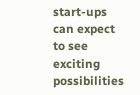start-ups can expect to see exciting possibilities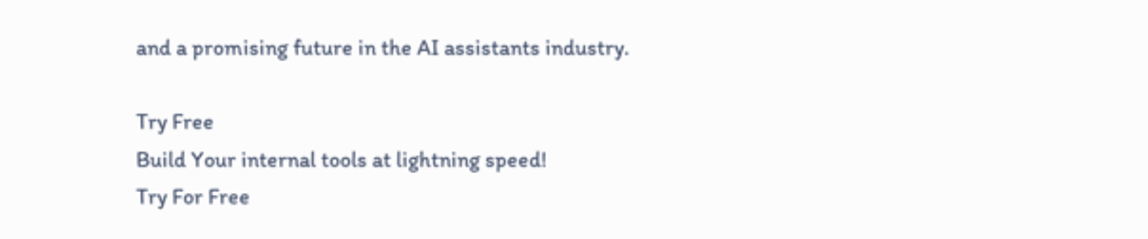and a promising future in the AI assistants industry.

Try Free
Build Your internal tools at lightning speed!
Try For Free